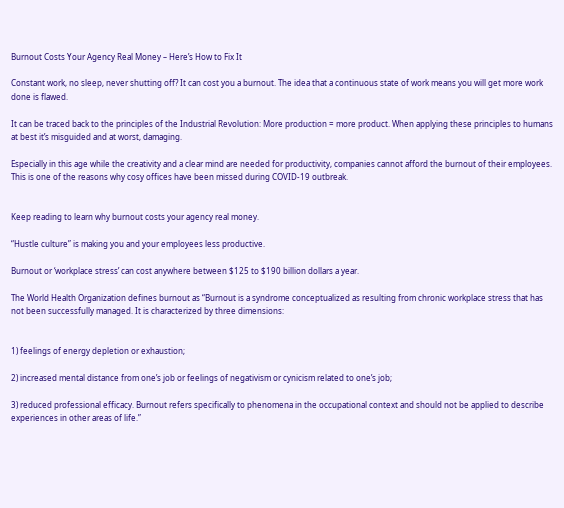Burnout Costs Your Agency Real Money – Here’s How to Fix It

Constant work, no sleep, never shutting off? It can cost you a burnout. The idea that a continuous state of work means you will get more work done is flawed.

It can be traced back to the principles of the Industrial Revolution: More production = more product. When applying these principles to humans at best it’s misguided and at worst, damaging.

Especially in this age while the creativity and a clear mind are needed for productivity, companies cannot afford the burnout of their employees. This is one of the reasons why cosy offices have been missed during COVID-19 outbreak.


Keep reading to learn why burnout costs your agency real money.

“Hustle culture” is making you and your employees less productive.

Burnout or ‘workplace stress’ can cost anywhere between $125 to $190 billion dollars a year.

The World Health Organization defines burnout as “Burnout is a syndrome conceptualized as resulting from chronic workplace stress that has not been successfully managed. It is characterized by three dimensions:


1) feelings of energy depletion or exhaustion;

2) increased mental distance from one’s job or feelings of negativism or cynicism related to one’s job;

3) reduced professional efficacy. Burnout refers specifically to phenomena in the occupational context and should not be applied to describe experiences in other areas of life.”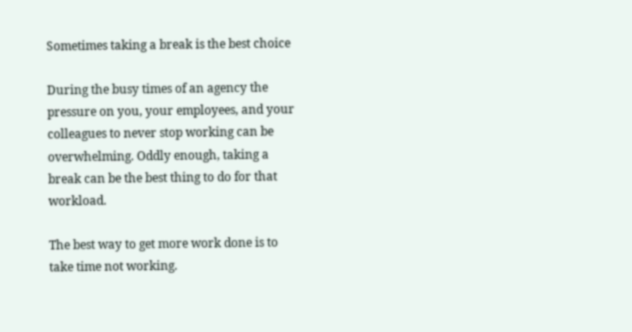Sometimes taking a break is the best choice

During the busy times of an agency the pressure on you, your employees, and your colleagues to never stop working can be overwhelming. Oddly enough, taking a break can be the best thing to do for that workload.

The best way to get more work done is to take time not working.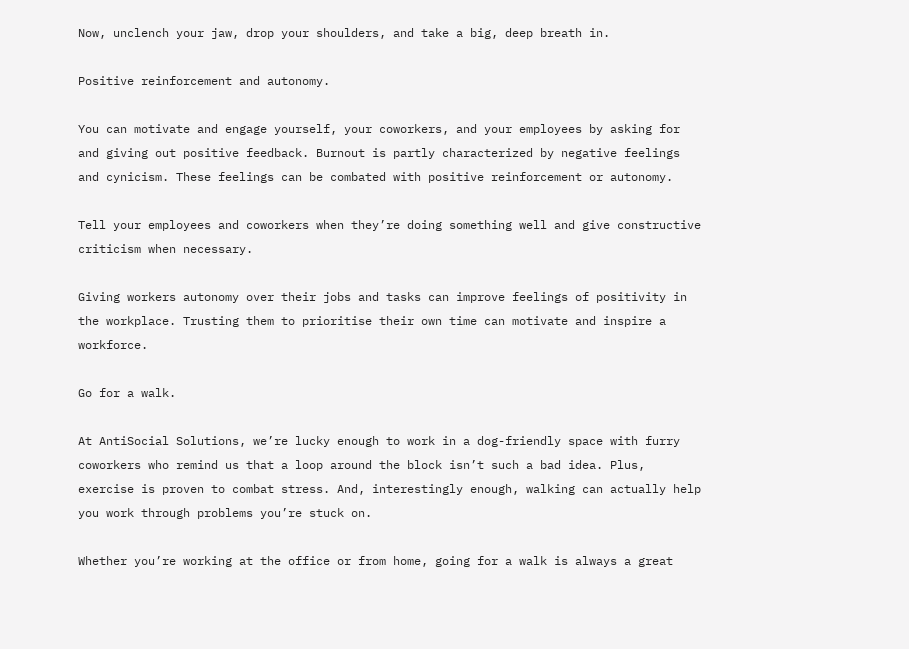Now, unclench your jaw, drop your shoulders, and take a big, deep breath in.

Positive reinforcement and autonomy.

You can motivate and engage yourself, your coworkers, and your employees by asking for and giving out positive feedback. Burnout is partly characterized by negative feelings and cynicism. These feelings can be combated with positive reinforcement or autonomy.

Tell your employees and coworkers when they’re doing something well and give constructive criticism when necessary.

Giving workers autonomy over their jobs and tasks can improve feelings of positivity in the workplace. Trusting them to prioritise their own time can motivate and inspire a workforce.

Go for a walk.

At AntiSocial Solutions, we’re lucky enough to work in a dog-friendly space with furry coworkers who remind us that a loop around the block isn’t such a bad idea. Plus, exercise is proven to combat stress. And, interestingly enough, walking can actually help you work through problems you’re stuck on.

Whether you’re working at the office or from home, going for a walk is always a great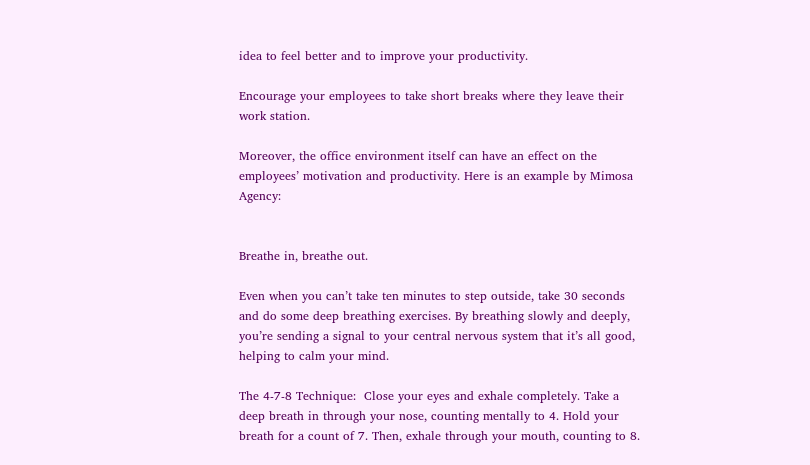idea to feel better and to improve your productivity.

Encourage your employees to take short breaks where they leave their work station.

Moreover, the office environment itself can have an effect on the employees’ motivation and productivity. Here is an example by Mimosa Agency:


Breathe in, breathe out.

Even when you can’t take ten minutes to step outside, take 30 seconds and do some deep breathing exercises. By breathing slowly and deeply, you’re sending a signal to your central nervous system that it’s all good, helping to calm your mind.

The 4-7-8 Technique:  Close your eyes and exhale completely. Take a deep breath in through your nose, counting mentally to 4. Hold your breath for a count of 7. Then, exhale through your mouth, counting to 8.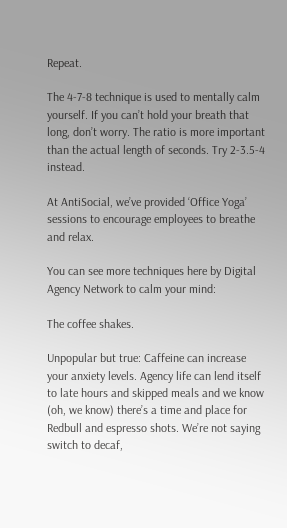Repeat.

The 4-7-8 technique is used to mentally calm yourself. If you can’t hold your breath that long, don’t worry. The ratio is more important than the actual length of seconds. Try 2-3.5-4 instead.

At AntiSocial, we’ve provided ‘Office Yoga’ sessions to encourage employees to breathe and relax.

You can see more techniques here by Digital Agency Network to calm your mind:

The coffee shakes.

Unpopular but true: Caffeine can increase your anxiety levels. Agency life can lend itself to late hours and skipped meals and we know (oh, we know) there’s a time and place for Redbull and espresso shots. We’re not saying switch to decaf,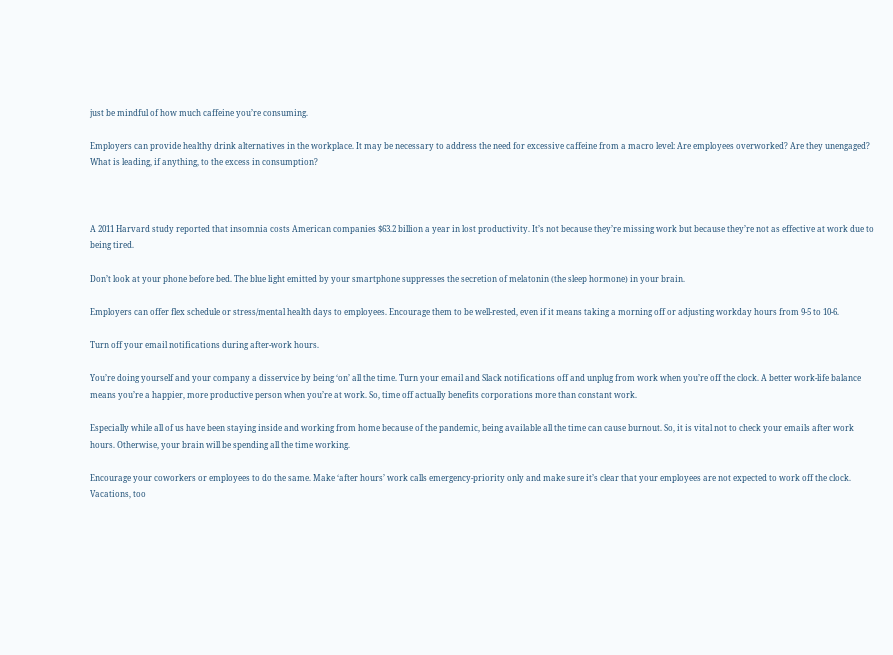just be mindful of how much caffeine you’re consuming.

Employers can provide healthy drink alternatives in the workplace. It may be necessary to address the need for excessive caffeine from a macro level: Are employees overworked? Are they unengaged? What is leading, if anything, to the excess in consumption?



A 2011 Harvard study reported that insomnia costs American companies $63.2 billion a year in lost productivity. It’s not because they’re missing work but because they’re not as effective at work due to being tired.

Don’t look at your phone before bed. The blue light emitted by your smartphone suppresses the secretion of melatonin (the sleep hormone) in your brain.

Employers can offer flex schedule or stress/mental health days to employees. Encourage them to be well-rested, even if it means taking a morning off or adjusting workday hours from 9-5 to 10-6.

Turn off your email notifications during after-work hours.

You’re doing yourself and your company a disservice by being ‘on’ all the time. Turn your email and Slack notifications off and unplug from work when you’re off the clock. A better work-life balance means you’re a happier, more productive person when you’re at work. So, time off actually benefits corporations more than constant work.

Especially while all of us have been staying inside and working from home because of the pandemic, being available all the time can cause burnout. So, it is vital not to check your emails after work hours. Otherwise, your brain will be spending all the time working.

Encourage your coworkers or employees to do the same. Make ‘after hours’ work calls emergency-priority only and make sure it’s clear that your employees are not expected to work off the clock. Vacations, too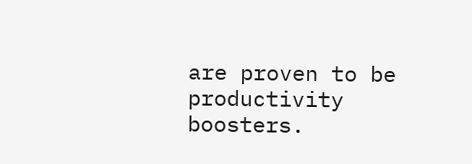are proven to be productivity boosters.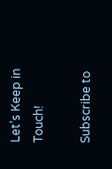Let’s Keep in Touch!

Subscribe to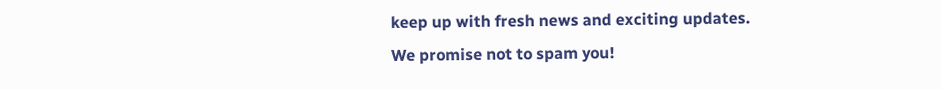keep up with fresh news and exciting updates.
We promise not to spam you!